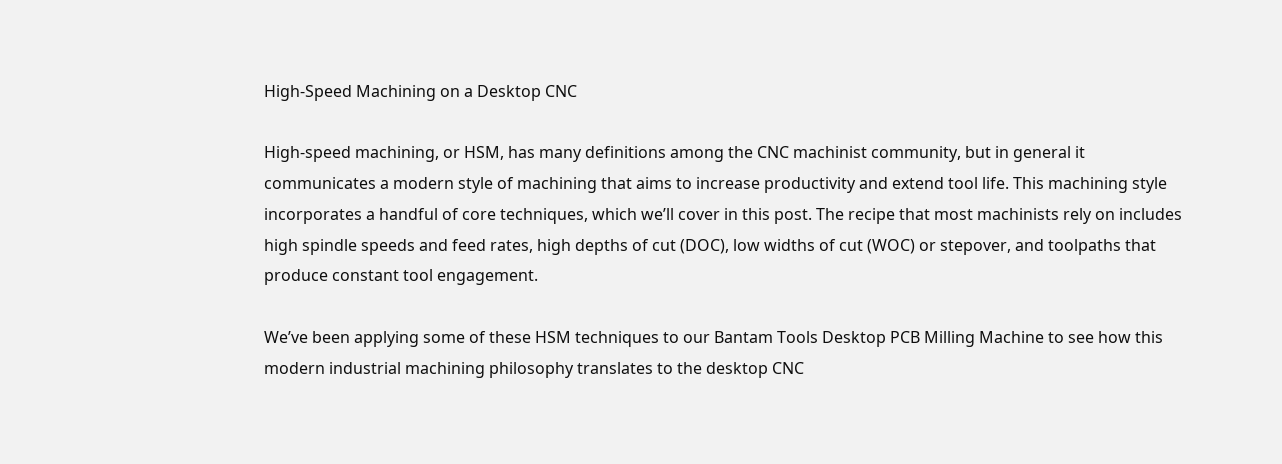High-Speed Machining on a Desktop CNC

High-speed machining, or HSM, has many definitions among the CNC machinist community, but in general it communicates a modern style of machining that aims to increase productivity and extend tool life. This machining style incorporates a handful of core techniques, which we’ll cover in this post. The recipe that most machinists rely on includes high spindle speeds and feed rates, high depths of cut (DOC), low widths of cut (WOC) or stepover, and toolpaths that produce constant tool engagement.

We’ve been applying some of these HSM techniques to our Bantam Tools Desktop PCB Milling Machine to see how this modern industrial machining philosophy translates to the desktop CNC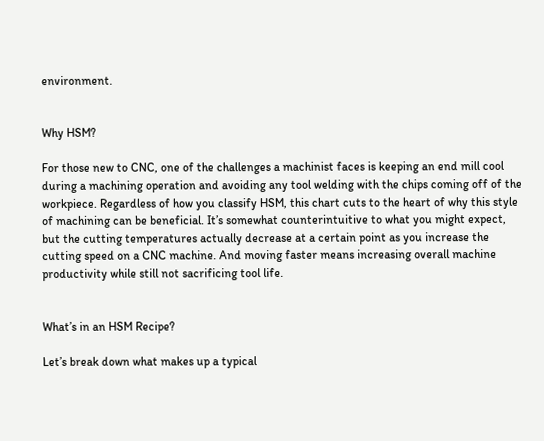environment.


Why HSM?

For those new to CNC, one of the challenges a machinist faces is keeping an end mill cool during a machining operation and avoiding any tool welding with the chips coming off of the workpiece. Regardless of how you classify HSM, this chart cuts to the heart of why this style of machining can be beneficial. It’s somewhat counterintuitive to what you might expect, but the cutting temperatures actually decrease at a certain point as you increase the cutting speed on a CNC machine. And moving faster means increasing overall machine productivity while still not sacrificing tool life.


What’s in an HSM Recipe?

Let’s break down what makes up a typical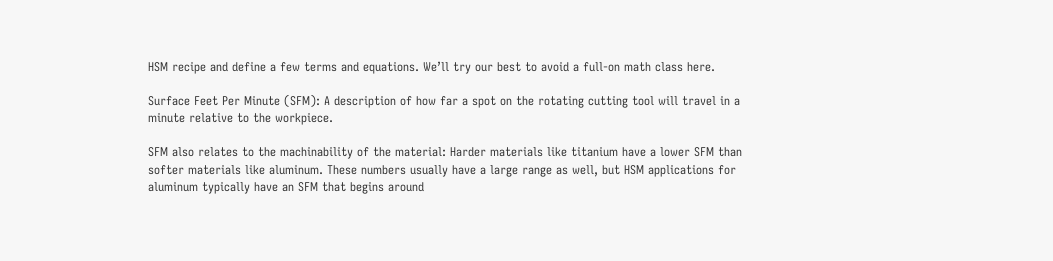HSM recipe and define a few terms and equations. We’ll try our best to avoid a full-on math class here.

Surface Feet Per Minute (SFM): A description of how far a spot on the rotating cutting tool will travel in a minute relative to the workpiece.

SFM also relates to the machinability of the material: Harder materials like titanium have a lower SFM than softer materials like aluminum. These numbers usually have a large range as well, but HSM applications for aluminum typically have an SFM that begins around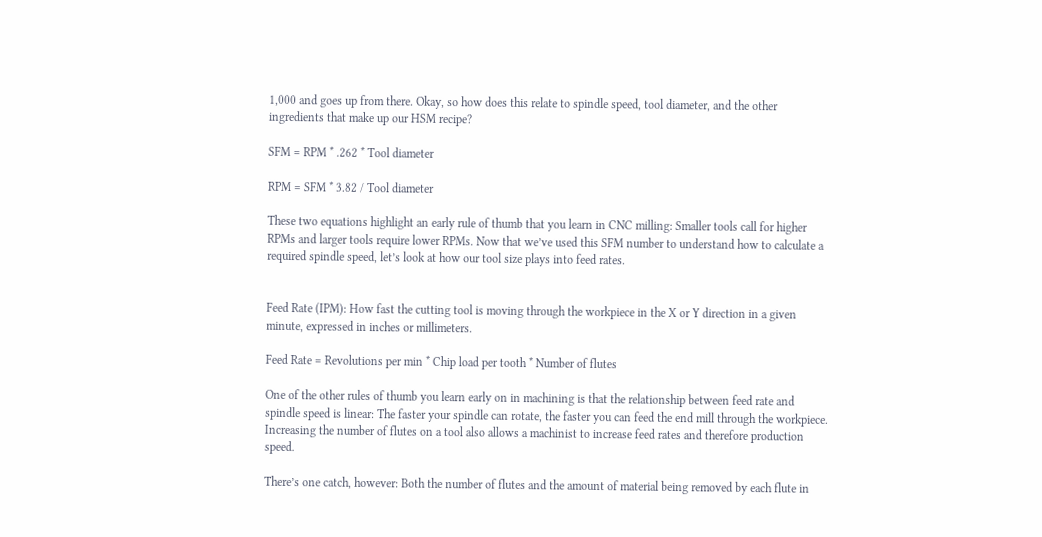1,000 and goes up from there. Okay, so how does this relate to spindle speed, tool diameter, and the other ingredients that make up our HSM recipe?

SFM = RPM * .262 * Tool diameter

RPM = SFM * 3.82 / Tool diameter

These two equations highlight an early rule of thumb that you learn in CNC milling: Smaller tools call for higher RPMs and larger tools require lower RPMs. Now that we’ve used this SFM number to understand how to calculate a required spindle speed, let’s look at how our tool size plays into feed rates.


Feed Rate (IPM): How fast the cutting tool is moving through the workpiece in the X or Y direction in a given minute, expressed in inches or millimeters.

Feed Rate = Revolutions per min * Chip load per tooth * Number of flutes

One of the other rules of thumb you learn early on in machining is that the relationship between feed rate and spindle speed is linear: The faster your spindle can rotate, the faster you can feed the end mill through the workpiece. Increasing the number of flutes on a tool also allows a machinist to increase feed rates and therefore production speed.

There’s one catch, however: Both the number of flutes and the amount of material being removed by each flute in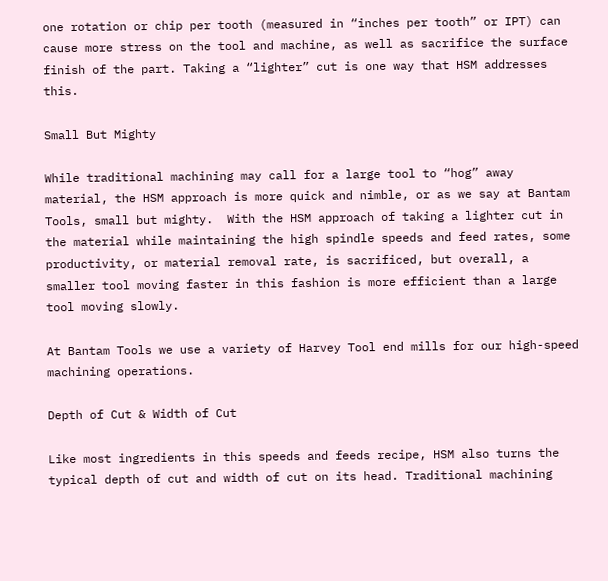one rotation or chip per tooth (measured in “inches per tooth” or IPT) can cause more stress on the tool and machine, as well as sacrifice the surface finish of the part. Taking a “lighter” cut is one way that HSM addresses this.

Small But Mighty

While traditional machining may call for a large tool to “hog” away material, the HSM approach is more quick and nimble, or as we say at Bantam Tools, small but mighty.  With the HSM approach of taking a lighter cut in the material while maintaining the high spindle speeds and feed rates, some productivity, or material removal rate, is sacrificed, but overall, a smaller tool moving faster in this fashion is more efficient than a large tool moving slowly.

At Bantam Tools we use a variety of Harvey Tool end mills for our high-speed machining operations.

Depth of Cut & Width of Cut

Like most ingredients in this speeds and feeds recipe, HSM also turns the typical depth of cut and width of cut on its head. Traditional machining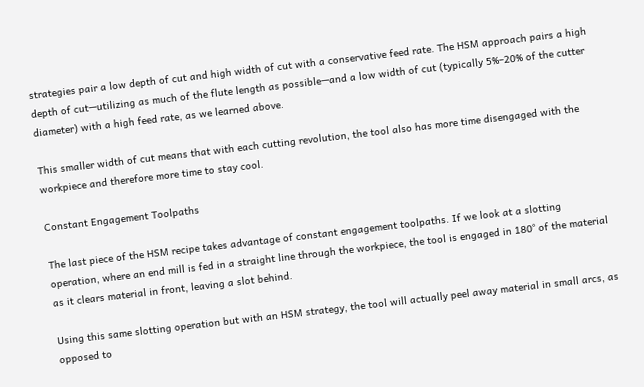strategies pair a low depth of cut and high width of cut with a conservative feed rate. The HSM approach pairs a high depth of cut—utilizing as much of the flute length as possible—and a low width of cut (typically 5%–20% of the cutter diameter) with a high feed rate, as we learned above.

This smaller width of cut means that with each cutting revolution, the tool also has more time disengaged with the workpiece and therefore more time to stay cool.

Constant Engagement Toolpaths

The last piece of the HSM recipe takes advantage of constant engagement toolpaths. If we look at a slotting operation, where an end mill is fed in a straight line through the workpiece, the tool is engaged in 180° of the material as it clears material in front, leaving a slot behind.

Using this same slotting operation but with an HSM strategy, the tool will actually peel away material in small arcs, as opposed to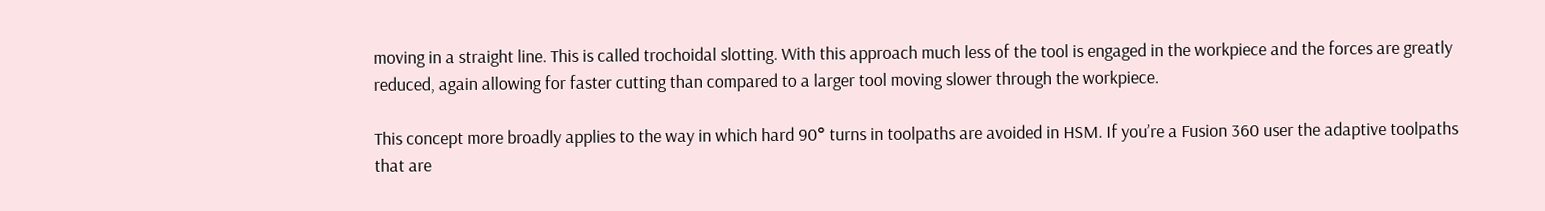moving in a straight line. This is called trochoidal slotting. With this approach much less of the tool is engaged in the workpiece and the forces are greatly reduced, again allowing for faster cutting than compared to a larger tool moving slower through the workpiece.

This concept more broadly applies to the way in which hard 90° turns in toolpaths are avoided in HSM. If you’re a Fusion 360 user the adaptive toolpaths that are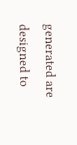generated are designed to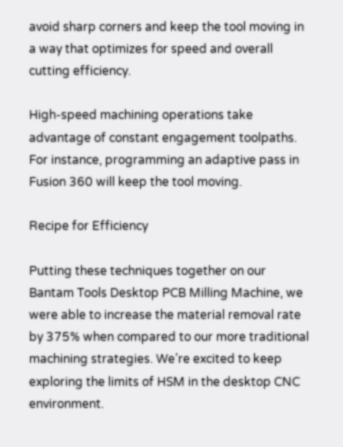avoid sharp corners and keep the tool moving in a way that optimizes for speed and overall cutting efficiency.

High-speed machining operations take advantage of constant engagement toolpaths. For instance, programming an adaptive pass in Fusion 360 will keep the tool moving.

Recipe for Efficiency

Putting these techniques together on our Bantam Tools Desktop PCB Milling Machine, we were able to increase the material removal rate by 375% when compared to our more traditional machining strategies. We’re excited to keep exploring the limits of HSM in the desktop CNC environment.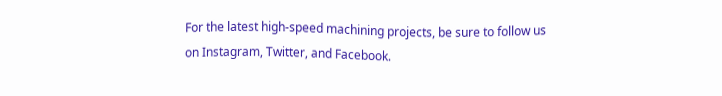For the latest high-speed machining projects, be sure to follow us on Instagram, Twitter, and Facebook.